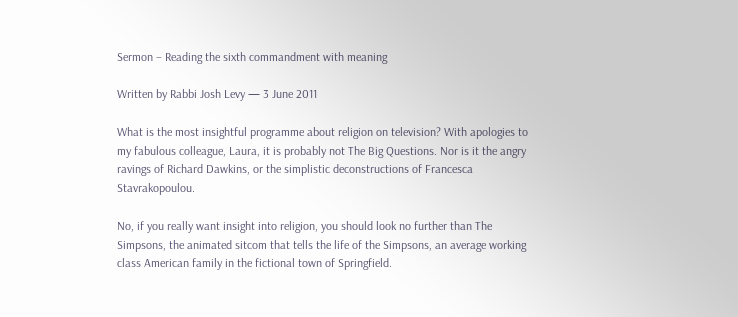Sermon – Reading the sixth commandment with meaning

Written by Rabbi Josh Levy — 3 June 2011

What is the most insightful programme about religion on television? With apologies to my fabulous colleague, Laura, it is probably not The Big Questions. Nor is it the angry ravings of Richard Dawkins, or the simplistic deconstructions of Francesca Stavrakopoulou.

No, if you really want insight into religion, you should look no further than The Simpsons, the animated sitcom that tells the life of the Simpsons, an average working class American family in the fictional town of Springfield.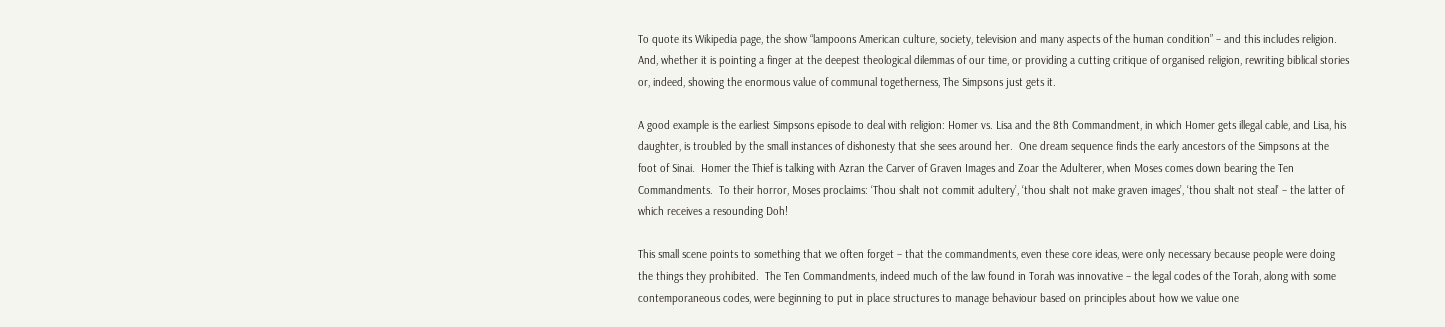To quote its Wikipedia page, the show “lampoons American culture, society, television and many aspects of the human condition” – and this includes religion. And, whether it is pointing a finger at the deepest theological dilemmas of our time, or providing a cutting critique of organised religion, rewriting biblical stories or, indeed, showing the enormous value of communal togetherness, The Simpsons just gets it.

A good example is the earliest Simpsons episode to deal with religion: Homer vs. Lisa and the 8th Commandment, in which Homer gets illegal cable, and Lisa, his daughter, is troubled by the small instances of dishonesty that she sees around her.  One dream sequence finds the early ancestors of the Simpsons at the foot of Sinai.  Homer the Thief is talking with Azran the Carver of Graven Images and Zoar the Adulterer, when Moses comes down bearing the Ten Commandments.  To their horror, Moses proclaims: ‘Thou shalt not commit adultery’, ‘thou shalt not make graven images’, ‘thou shalt not steal’ – the latter of which receives a resounding Doh!

This small scene points to something that we often forget – that the commandments, even these core ideas, were only necessary because people were doing the things they prohibited.  The Ten Commandments, indeed much of the law found in Torah was innovative – the legal codes of the Torah, along with some contemporaneous codes, were beginning to put in place structures to manage behaviour based on principles about how we value one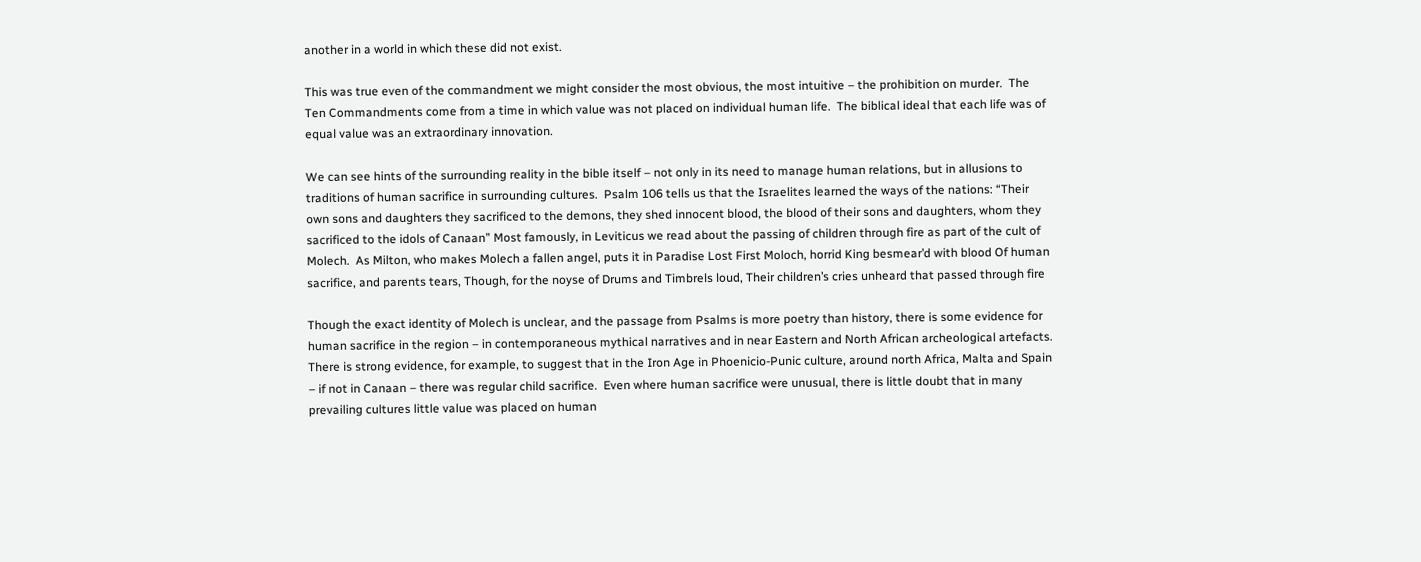another in a world in which these did not exist.

This was true even of the commandment we might consider the most obvious, the most intuitive – the prohibition on murder.  The Ten Commandments come from a time in which value was not placed on individual human life.  The biblical ideal that each life was of equal value was an extraordinary innovation.

We can see hints of the surrounding reality in the bible itself – not only in its need to manage human relations, but in allusions to traditions of human sacrifice in surrounding cultures.  Psalm 106 tells us that the Israelites learned the ways of the nations: “Their own sons and daughters they sacrificed to the demons, they shed innocent blood, the blood of their sons and daughters, whom they sacrificed to the idols of Canaan” Most famously, in Leviticus we read about the passing of children through fire as part of the cult of Molech.  As Milton, who makes Molech a fallen angel, puts it in Paradise Lost First Moloch, horrid King besmear’d with blood Of human sacrifice, and parents tears, Though, for the noyse of Drums and Timbrels loud, Their children’s cries unheard that passed through fire

Though the exact identity of Molech is unclear, and the passage from Psalms is more poetry than history, there is some evidence for human sacrifice in the region – in contemporaneous mythical narratives and in near Eastern and North African archeological artefacts.  There is strong evidence, for example, to suggest that in the Iron Age in Phoenicio-Punic culture, around north Africa, Malta and Spain – if not in Canaan – there was regular child sacrifice.  Even where human sacrifice were unusual, there is little doubt that in many prevailing cultures little value was placed on human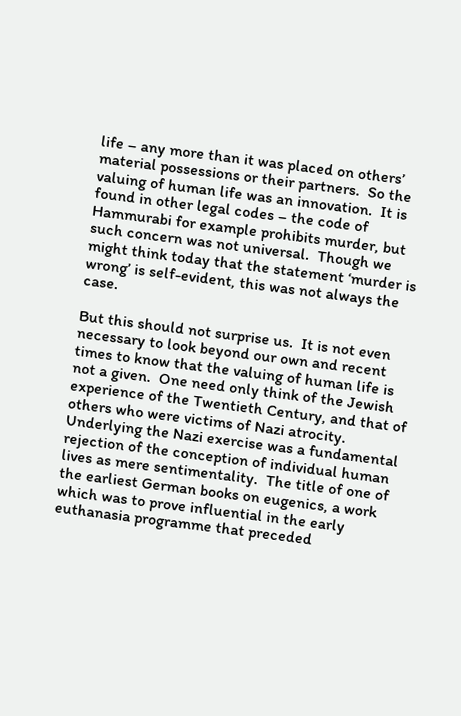life – any more than it was placed on others’ material possessions or their partners.  So the valuing of human life was an innovation.  It is found in other legal codes – the code of Hammurabi for example prohibits murder, but such concern was not universal.  Though we might think today that the statement ‘murder is wrong’ is self-evident, this was not always the case.

But this should not surprise us.  It is not even necessary to look beyond our own and recent times to know that the valuing of human life is not a given.  One need only think of the Jewish experience of the Twentieth Century, and that of others who were victims of Nazi atrocity.  Underlying the Nazi exercise was a fundamental rejection of the conception of individual human lives as mere sentimentality.  The title of one of the earliest German books on eugenics, a work which was to prove influential in the early euthanasia programme that preceded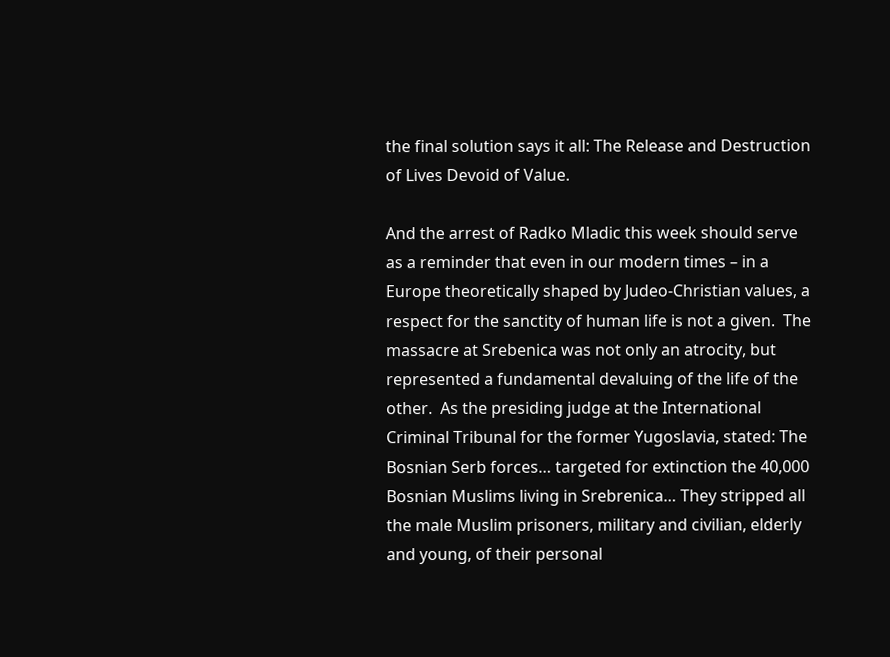the final solution says it all: The Release and Destruction of Lives Devoid of Value.

And the arrest of Radko Mladic this week should serve as a reminder that even in our modern times – in a Europe theoretically shaped by Judeo-Christian values, a respect for the sanctity of human life is not a given.  The massacre at Srebenica was not only an atrocity, but represented a fundamental devaluing of the life of the other.  As the presiding judge at the International Criminal Tribunal for the former Yugoslavia, stated: The Bosnian Serb forces… targeted for extinction the 40,000 Bosnian Muslims living in Srebrenica… They stripped all the male Muslim prisoners, military and civilian, elderly and young, of their personal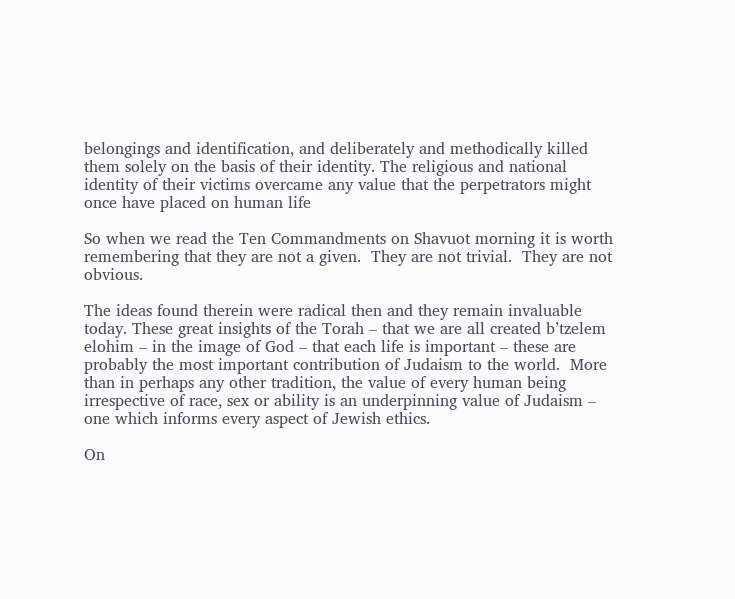belongings and identification, and deliberately and methodically killed them solely on the basis of their identity. The religious and national identity of their victims overcame any value that the perpetrators might once have placed on human life

So when we read the Ten Commandments on Shavuot morning it is worth remembering that they are not a given.  They are not trivial.  They are not obvious.

The ideas found therein were radical then and they remain invaluable today. These great insights of the Torah – that we are all created b’tzelem elohim – in the image of God – that each life is important – these are probably the most important contribution of Judaism to the world.  More than in perhaps any other tradition, the value of every human being irrespective of race, sex or ability is an underpinning value of Judaism – one which informs every aspect of Jewish ethics.

On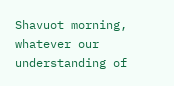Shavuot morning, whatever our understanding of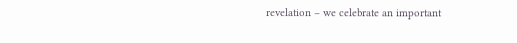revelation – we celebrate an important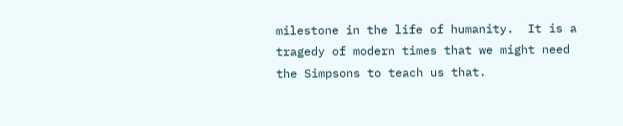milestone in the life of humanity.  It is a tragedy of modern times that we might need the Simpsons to teach us that.